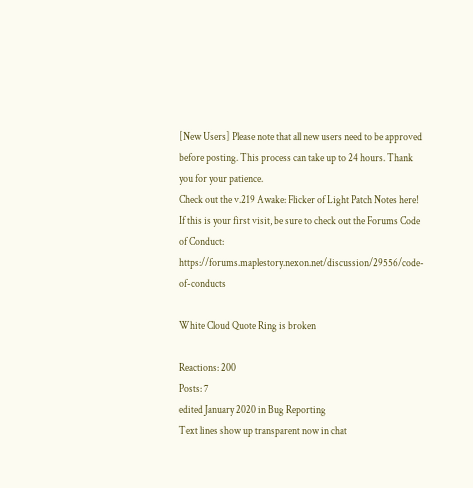[New Users] Please note that all new users need to be approved before posting. This process can take up to 24 hours. Thank you for your patience.
Check out the v.219 Awake: Flicker of Light Patch Notes here!
If this is your first visit, be sure to check out the Forums Code of Conduct: https://forums.maplestory.nexon.net/discussion/29556/code-of-conducts

White Cloud Quote Ring is broken

Reactions: 200
Posts: 7
edited January 2020 in Bug Reporting
Text lines show up transparent now in chat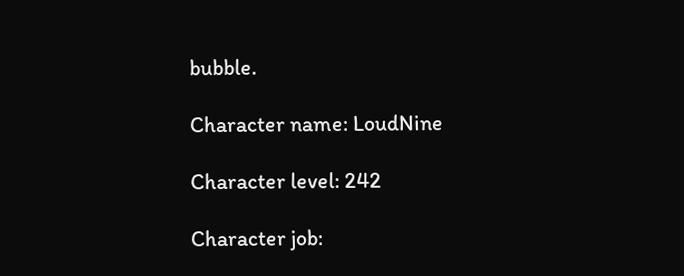bubble.

Character name: LoudNine

Character level: 242

Character job: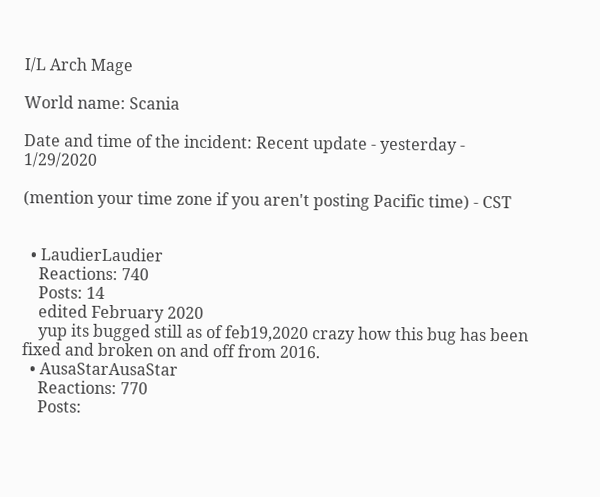I/L Arch Mage

World name: Scania

Date and time of the incident: Recent update - yesterday - 1/29/2020

(mention your time zone if you aren't posting Pacific time) - CST


  • LaudierLaudier
    Reactions: 740
    Posts: 14
    edited February 2020
    yup its bugged still as of feb19,2020 crazy how this bug has been fixed and broken on and off from 2016.
  • AusaStarAusaStar
    Reactions: 770
    Posts: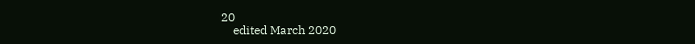20
    edited March 2020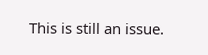This is still an issue.